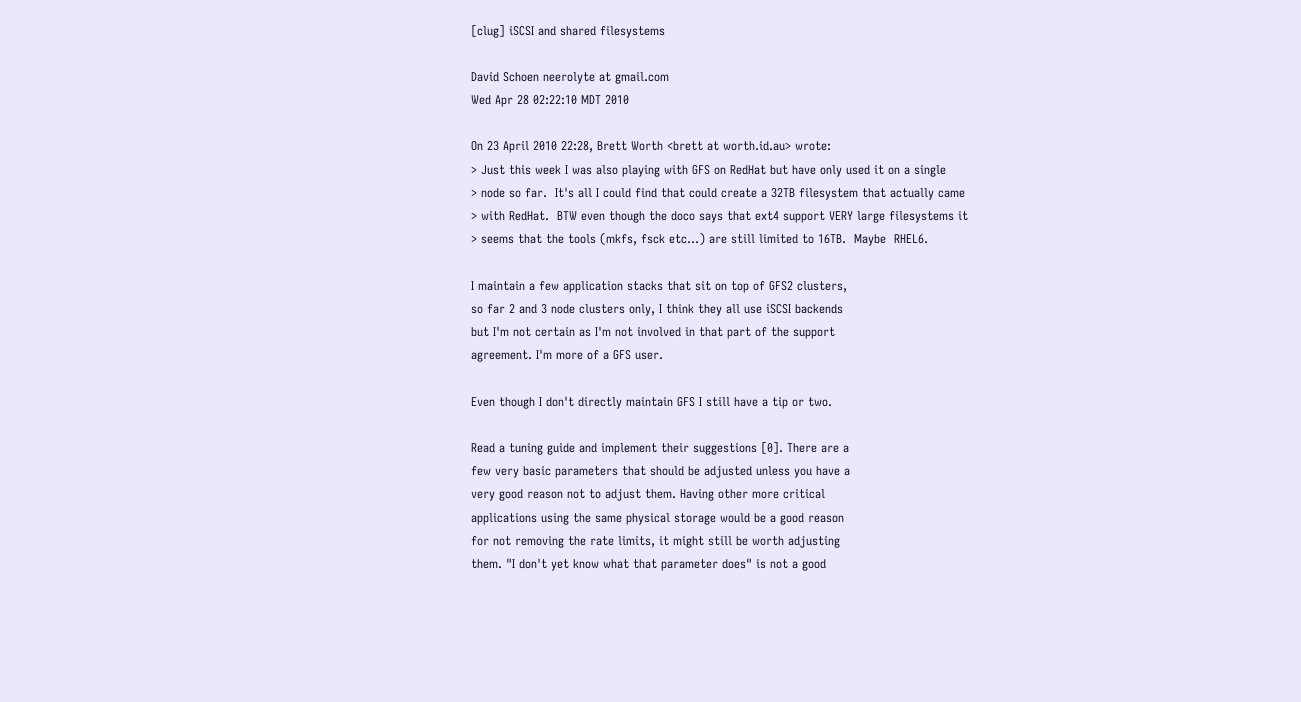[clug] iSCSI and shared filesystems

David Schoen neerolyte at gmail.com
Wed Apr 28 02:22:10 MDT 2010

On 23 April 2010 22:28, Brett Worth <brett at worth.id.au> wrote:
> Just this week I was also playing with GFS on RedHat but have only used it on a single
> node so far.  It's all I could find that could create a 32TB filesystem that actually came
> with RedHat.  BTW even though the doco says that ext4 support VERY large filesystems it
> seems that the tools (mkfs, fsck etc...) are still limited to 16TB.  Maybe  RHEL6.

I maintain a few application stacks that sit on top of GFS2 clusters,
so far 2 and 3 node clusters only, I think they all use iSCSI backends
but I'm not certain as I'm not involved in that part of the support
agreement. I'm more of a GFS user.

Even though I don't directly maintain GFS I still have a tip or two.

Read a tuning guide and implement their suggestions [0]. There are a
few very basic parameters that should be adjusted unless you have a
very good reason not to adjust them. Having other more critical
applications using the same physical storage would be a good reason
for not removing the rate limits, it might still be worth adjusting
them. "I don't yet know what that parameter does" is not a good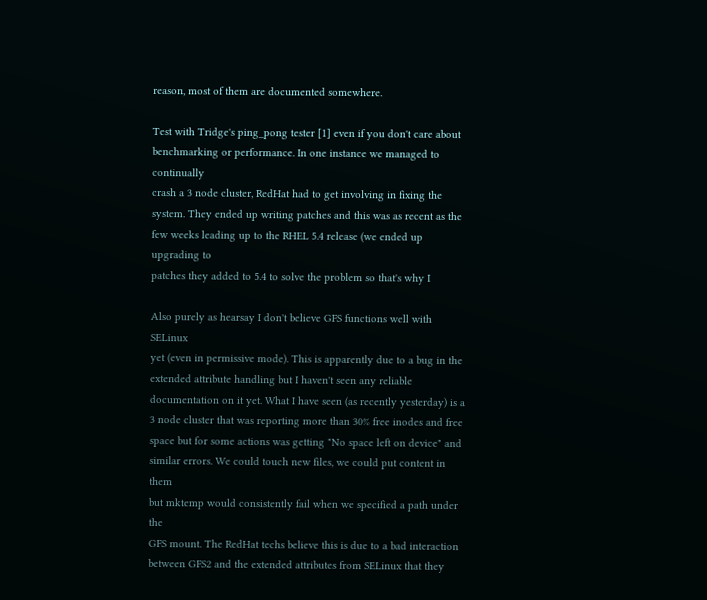reason, most of them are documented somewhere.

Test with Tridge's ping_pong tester [1] even if you don't care about
benchmarking or performance. In one instance we managed to continually
crash a 3 node cluster, RedHat had to get involving in fixing the
system. They ended up writing patches and this was as recent as the
few weeks leading up to the RHEL 5.4 release (we ended up upgrading to
patches they added to 5.4 to solve the problem so that's why I

Also purely as hearsay I don't believe GFS functions well with SELinux
yet (even in permissive mode). This is apparently due to a bug in the
extended attribute handling but I haven't seen any reliable
documentation on it yet. What I have seen (as recently yesterday) is a
3 node cluster that was reporting more than 30% free inodes and free
space but for some actions was getting "No space left on device" and
similar errors. We could touch new files, we could put content in them
but mktemp would consistently fail when we specified a path under the
GFS mount. The RedHat techs believe this is due to a bad interaction
between GFS2 and the extended attributes from SELinux that they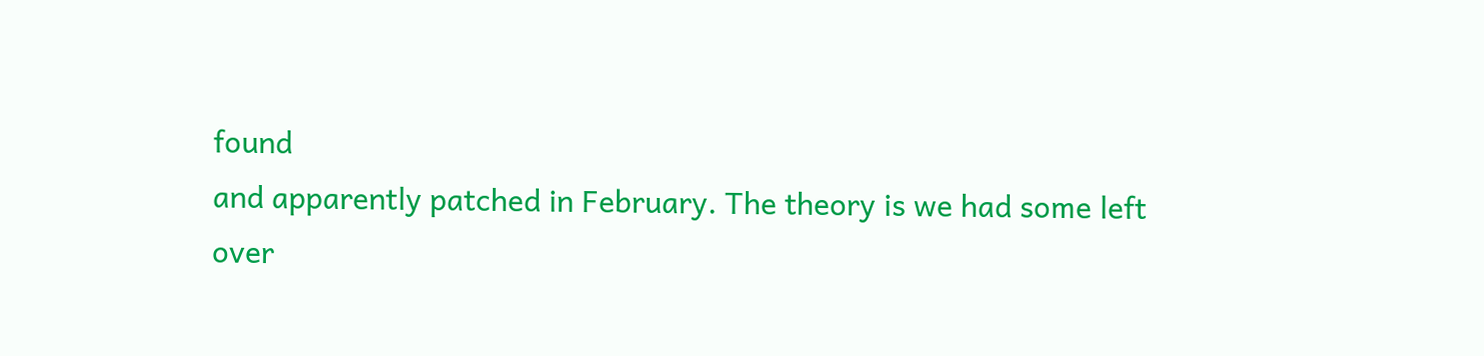found
and apparently patched in February. The theory is we had some left
over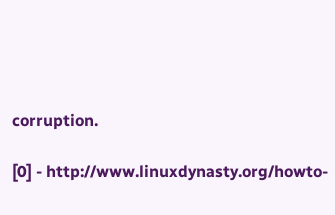corruption.

[0] - http://www.linuxdynasty.org/howto-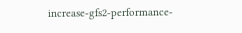increase-gfs2-performance-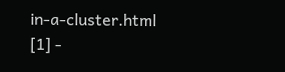in-a-cluster.html
[1] -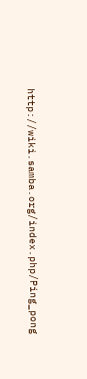http://wiki.samba.org/index.php/Ping_pong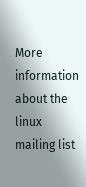More information about the linux mailing list